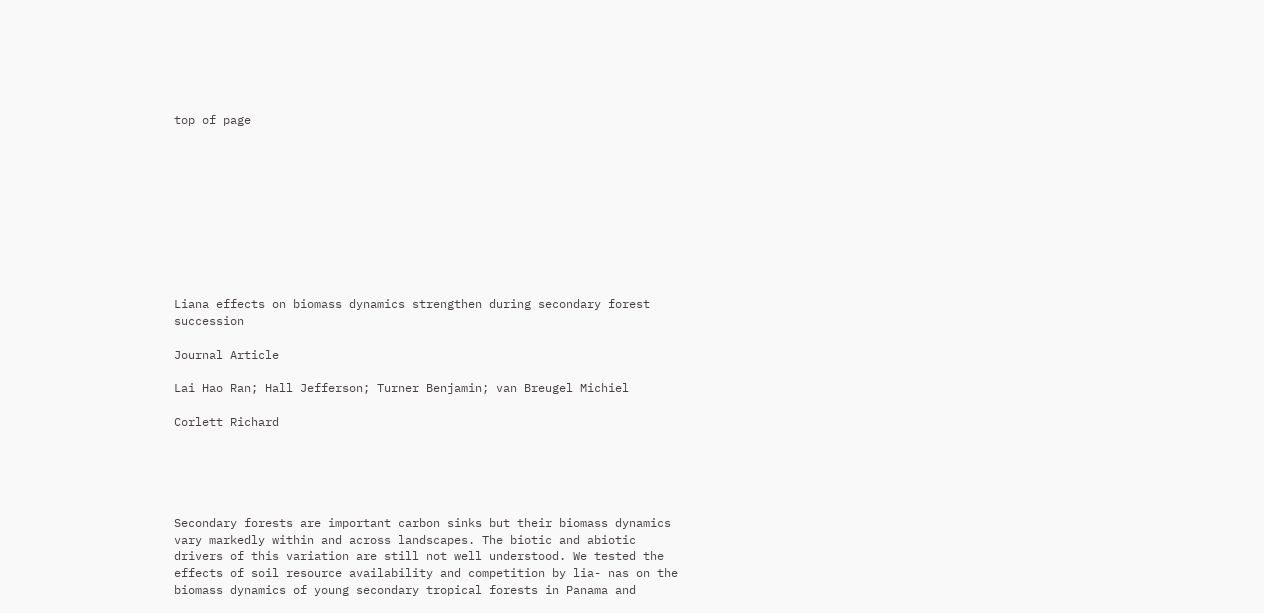top of page










Liana effects on biomass dynamics strengthen during secondary forest succession

Journal Article

Lai Hao Ran; Hall Jefferson; Turner Benjamin; van Breugel Michiel

Corlett Richard





Secondary forests are important carbon sinks but their biomass dynamics vary markedly within and across landscapes. The biotic and abiotic drivers of this variation are still not well understood. We tested the effects of soil resource availability and competition by lia- nas on the biomass dynamics of young secondary tropical forests in Panama and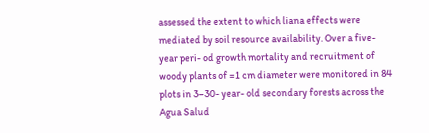assessed the extent to which liana effects were mediated by soil resource availability. Over a five- year peri- od growth mortality and recruitment of woody plants of =1 cm diameter were monitored in 84 plots in 3–30- year- old secondary forests across the Agua Salud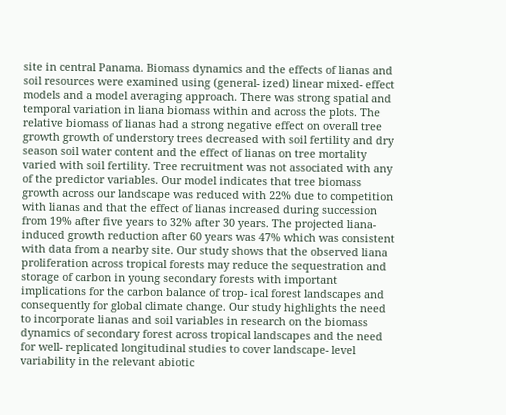site in central Panama. Biomass dynamics and the effects of lianas and soil resources were examined using (general- ized) linear mixed- effect models and a model averaging approach. There was strong spatial and temporal variation in liana biomass within and across the plots. The relative biomass of lianas had a strong negative effect on overall tree growth growth of understory trees decreased with soil fertility and dry season soil water content and the effect of lianas on tree mortality varied with soil fertility. Tree recruitment was not associated with any of the predictor variables. Our model indicates that tree biomass growth across our landscape was reduced with 22% due to competition with lianas and that the effect of lianas increased during succession from 19% after five years to 32% after 30 years. The projected liana- induced growth reduction after 60 years was 47% which was consistent with data from a nearby site. Our study shows that the observed liana proliferation across tropical forests may reduce the sequestration and storage of carbon in young secondary forests with important implications for the carbon balance of trop- ical forest landscapes and consequently for global climate change. Our study highlights the need to incorporate lianas and soil variables in research on the biomass dynamics of secondary forest across tropical landscapes and the need for well- replicated longitudinal studies to cover landscape- level variability in the relevant abiotic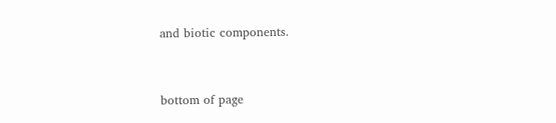and biotic components.


bottom of page